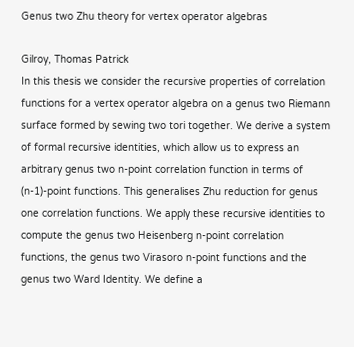Genus two Zhu theory for vertex operator algebras

Gilroy, Thomas Patrick
In this thesis we consider the recursive properties of correlation functions for a vertex operator algebra on a genus two Riemann surface formed by sewing two tori together. We derive a system of formal recursive identities, which allow us to express an arbitrary genus two n-point correlation function in terms of (n-1)-point functions. This generalises Zhu reduction for genus one correlation functions. We apply these recursive identities to compute the genus two Heisenberg n-point correlation functions, the genus two Virasoro n-point functions and the genus two Ward Identity. We define a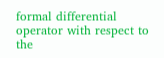formal differential operator with respect to the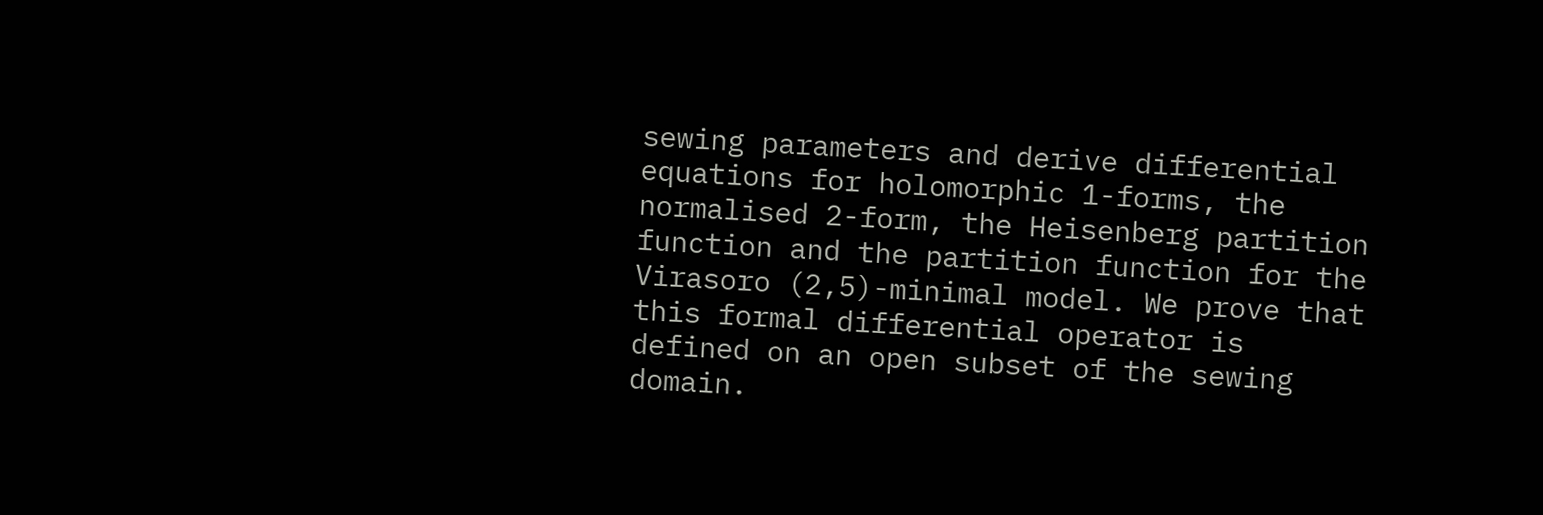sewing parameters and derive differential equations for holomorphic 1-forms, the normalised 2-form, the Heisenberg partition function and the partition function for the Virasoro (2,5)-minimal model. We prove that this formal differential operator is defined on an open subset of the sewing domain.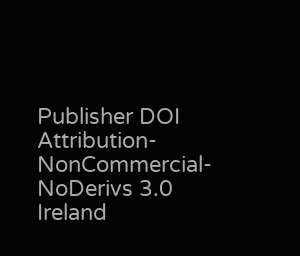Publisher DOI
Attribution-NonCommercial-NoDerivs 3.0 Ireland